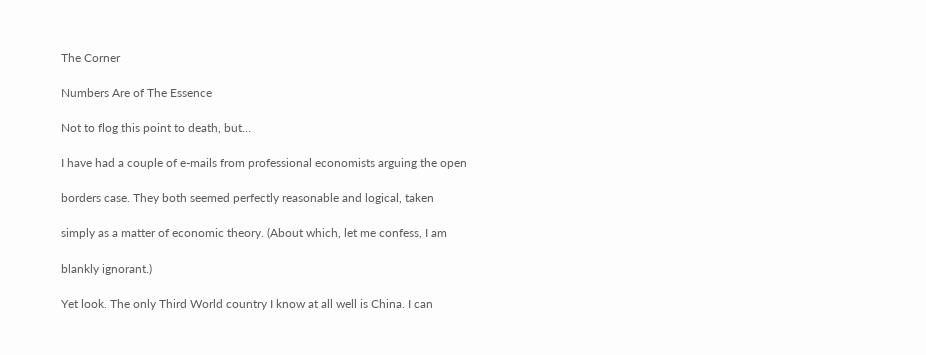The Corner

Numbers Are of The Essence

Not to flog this point to death, but…

I have had a couple of e-mails from professional economists arguing the open

borders case. They both seemed perfectly reasonable and logical, taken

simply as a matter of economic theory. (About which, let me confess, I am

blankly ignorant.)

Yet look. The only Third World country I know at all well is China. I can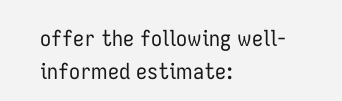offer the following well-informed estimate: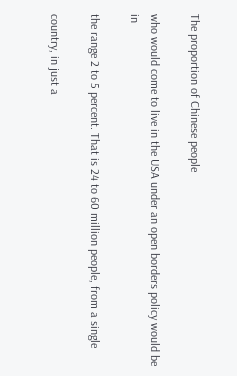The proportion of Chinese people

who would come to live in the USA under an open borders policy would be in

the range 2 to 5 percent. That is 24 to 60 million people, from a single

country, in just a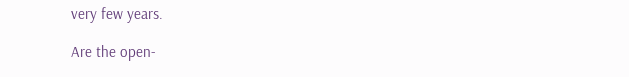very few years.

Are the open-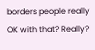borders people really OK with that? Really?